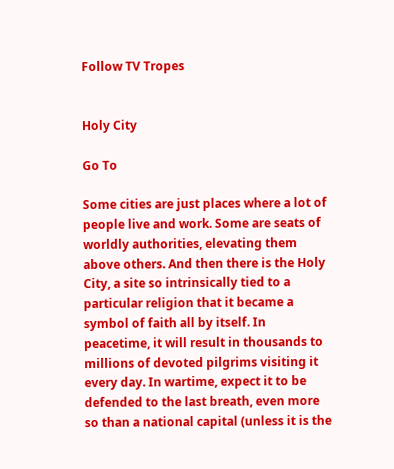Follow TV Tropes


Holy City

Go To

Some cities are just places where a lot of people live and work. Some are seats of worldly authorities, elevating them above others. And then there is the Holy City, a site so intrinsically tied to a particular religion that it became a symbol of faith all by itself. In peacetime, it will result in thousands to millions of devoted pilgrims visiting it every day. In wartime, expect it to be defended to the last breath, even more so than a national capital (unless it is the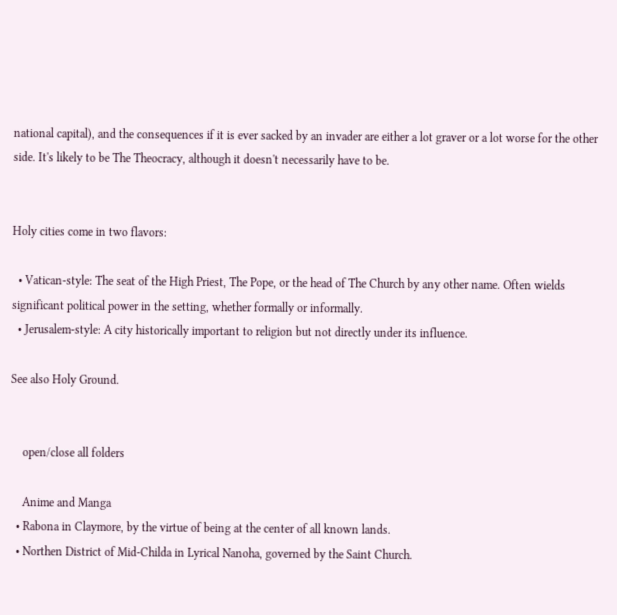national capital), and the consequences if it is ever sacked by an invader are either a lot graver or a lot worse for the other side. It's likely to be The Theocracy, although it doesn't necessarily have to be.


Holy cities come in two flavors:

  • Vatican-style: The seat of the High Priest, The Pope, or the head of The Church by any other name. Often wields significant political power in the setting, whether formally or informally.
  • Jerusalem-style: A city historically important to religion but not directly under its influence.

See also Holy Ground.


    open/close all folders

    Anime and Manga
  • Rabona in Claymore, by the virtue of being at the center of all known lands.
  • Northen District of Mid-Childa in Lyrical Nanoha, governed by the Saint Church.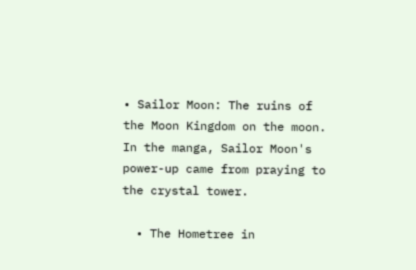• Sailor Moon: The ruins of the Moon Kingdom on the moon. In the manga, Sailor Moon's power-up came from praying to the crystal tower.

  • The Hometree in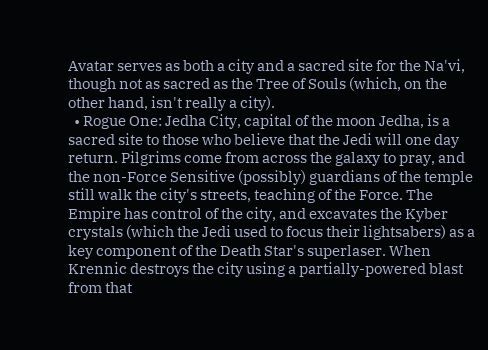Avatar serves as both a city and a sacred site for the Na'vi, though not as sacred as the Tree of Souls (which, on the other hand, isn't really a city).
  • Rogue One: Jedha City, capital of the moon Jedha, is a sacred site to those who believe that the Jedi will one day return. Pilgrims come from across the galaxy to pray, and the non-Force Sensitive (possibly) guardians of the temple still walk the city's streets, teaching of the Force. The Empire has control of the city, and excavates the Kyber crystals (which the Jedi used to focus their lightsabers) as a key component of the Death Star's superlaser. When Krennic destroys the city using a partially-powered blast from that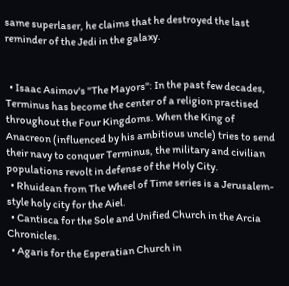same superlaser, he claims that he destroyed the last reminder of the Jedi in the galaxy.


  • Isaac Asimov's "The Mayors": In the past few decades, Terminus has become the center of a religion practised throughout the Four Kingdoms. When the King of Anacreon (influenced by his ambitious uncle) tries to send their navy to conquer Terminus, the military and civilian populations revolt in defense of the Holy City.
  • Rhuidean from The Wheel of Time series is a Jerusalem-style holy city for the Aiel.
  • Cantisca for the Sole and Unified Church in the Arcia Chronicles.
  • Agaris for the Esperatian Church in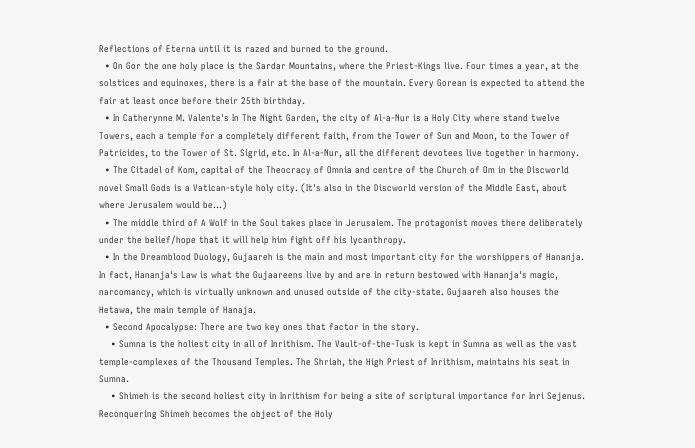Reflections of Eterna until it is razed and burned to the ground.
  • On Gor the one holy place is the Sardar Mountains, where the Priest-Kings live. Four times a year, at the solstices and equinoxes, there is a fair at the base of the mountain. Every Gorean is expected to attend the fair at least once before their 25th birthday.
  • In Catherynne M. Valente's In The Night Garden, the city of Al-a-Nur is a Holy City where stand twelve Towers, each a temple for a completely different faith, from the Tower of Sun and Moon, to the Tower of Patricides, to the Tower of St. Sigrid, etc. In Al-a-Nur, all the different devotees live together in harmony.
  • The Citadel of Kom, capital of the Theocracy of Omnia and centre of the Church of Om in the Discworld novel Small Gods is a Vatican-style holy city. (It's also in the Discworld version of the Middle East, about where Jerusalem would be...)
  • The middle third of A Wolf in the Soul takes place in Jerusalem. The protagonist moves there deliberately under the belief/hope that it will help him fight off his lycanthropy.
  • In the Dreamblood Duology, Gujaareh is the main and most important city for the worshippers of Hananja. In fact, Hananja's Law is what the Gujaareens live by and are in return bestowed with Hananja's magic, narcomancy, which is virtually unknown and unused outside of the city-state. Gujaareh also houses the Hetawa, the main temple of Hanaja.
  • Second Apocalypse: There are two key ones that factor in the story.
    • Sumna is the holiest city in all of Inrithism. The Vault-of-the-Tusk is kept in Sumna as well as the vast temple-complexes of the Thousand Temples. The Shriah, the High Priest of Inrithism, maintains his seat in Sumna.
    • Shimeh is the second holiest city in Inrithism for being a site of scriptural importance for Inri Sejenus. Reconquering Shimeh becomes the object of the Holy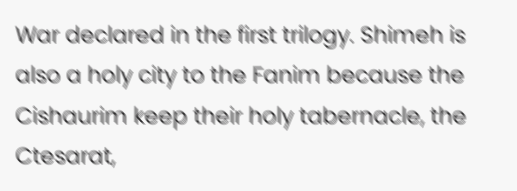War declared in the first trilogy. Shimeh is also a holy city to the Fanim because the Cishaurim keep their holy tabernacle, the Ctesarat,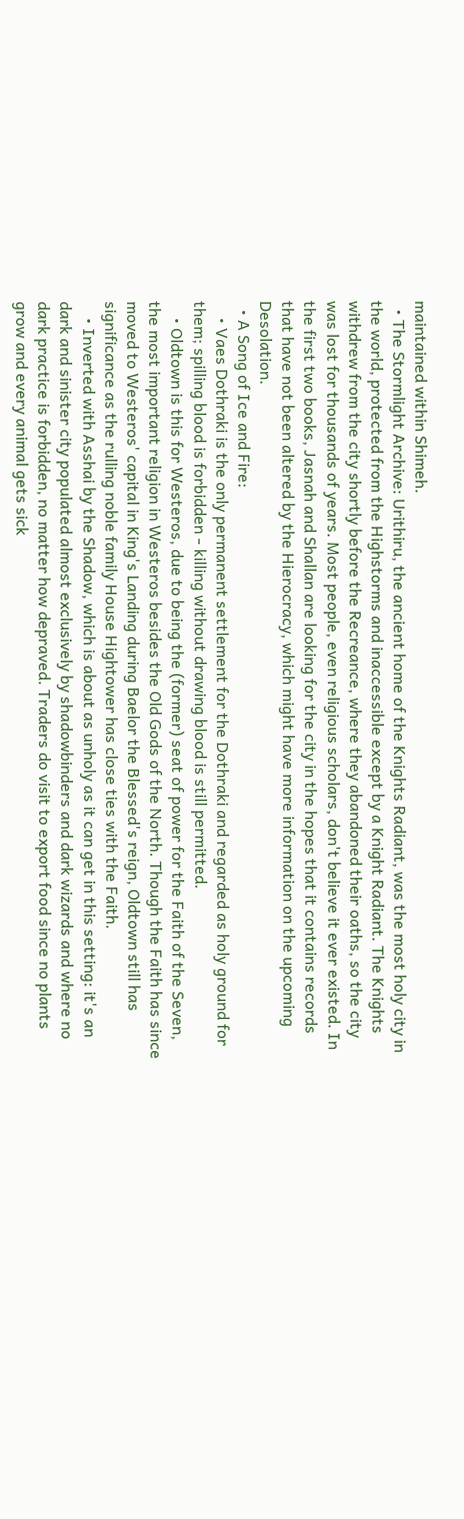maintained within Shimeh.
  • The Stormlight Archive: Urithiru, the ancient home of the Knights Radiant, was the most holy city in the world, protected from the Highstorms and inaccessible except by a Knight Radiant. The Knights withdrew from the city shortly before the Recreance, where they abandoned their oaths, so the city was lost for thousands of years. Most people, even religious scholars, don't believe it ever existed. In the first two books, Jasnah and Shallan are looking for the city in the hopes that it contains records that have not been altered by the Hierocracy, which might have more information on the upcoming Desolation.
  • A Song of Ice and Fire:
    • Vaes Dothraki is the only permanent settlement for the Dothraki and regarded as holy ground for them; spilling blood is forbidden - killing without drawing blood is still permitted.
    • Oldtown is this for Westeros, due to being the (former) seat of power for the Faith of the Seven, the most important religion in Westeros besides the Old Gods of the North. Though the Faith has since moved to Westeros' capital in King's Landing during Baelor the Blessed's reign, Oldtown still has significance as the rulling noble family House Hightower has close ties with the Faith.
    • Inverted with Asshai by the Shadow, which is about as unholy as it can get in this setting: it's an dark and sinister city populated almost exclusively by shadowbinders and dark wizards and where no dark practice is forbidden, no matter how depraved. Traders do visit to export food since no plants grow and every animal gets sick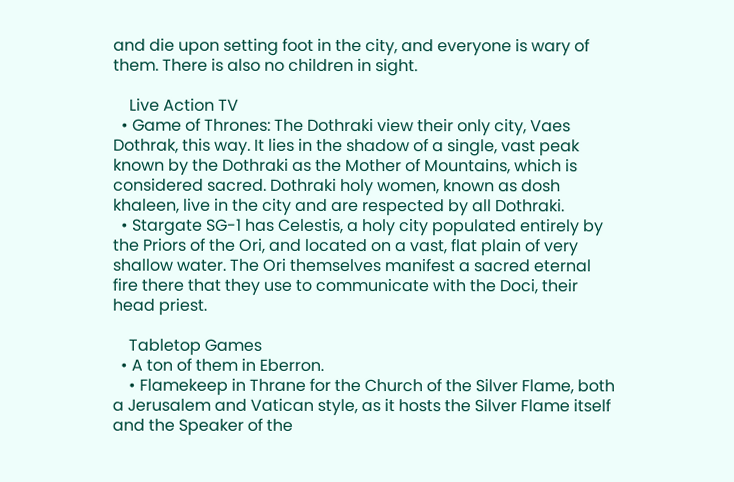and die upon setting foot in the city, and everyone is wary of them. There is also no children in sight.

    Live Action TV
  • Game of Thrones: The Dothraki view their only city, Vaes Dothrak, this way. It lies in the shadow of a single, vast peak known by the Dothraki as the Mother of Mountains, which is considered sacred. Dothraki holy women, known as dosh khaleen, live in the city and are respected by all Dothraki.
  • Stargate SG-1 has Celestis, a holy city populated entirely by the Priors of the Ori, and located on a vast, flat plain of very shallow water. The Ori themselves manifest a sacred eternal fire there that they use to communicate with the Doci, their head priest.

    Tabletop Games
  • A ton of them in Eberron.
    • Flamekeep in Thrane for the Church of the Silver Flame, both a Jerusalem and Vatican style, as it hosts the Silver Flame itself and the Speaker of the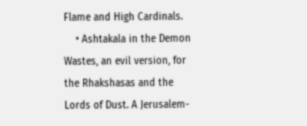Flame and High Cardinals.
    • Ashtakala in the Demon Wastes, an evil version, for the Rhakshasas and the Lords of Dust. A Jerusalem-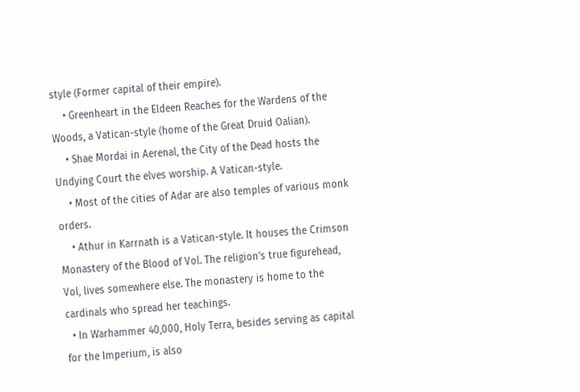style (Former capital of their empire).
    • Greenheart in the Eldeen Reaches for the Wardens of the Woods, a Vatican-style (home of the Great Druid Oalian).
    • Shae Mordai in Aerenal, the City of the Dead hosts the Undying Court the elves worship. A Vatican-style.
    • Most of the cities of Adar are also temples of various monk orders.
    • Athur in Karrnath is a Vatican-style. It houses the Crimson Monastery of the Blood of Vol. The religion's true figurehead, Vol, lives somewhere else. The monastery is home to the cardinals who spread her teachings.
  • In Warhammer 40,000, Holy Terra, besides serving as capital for the Imperium, is also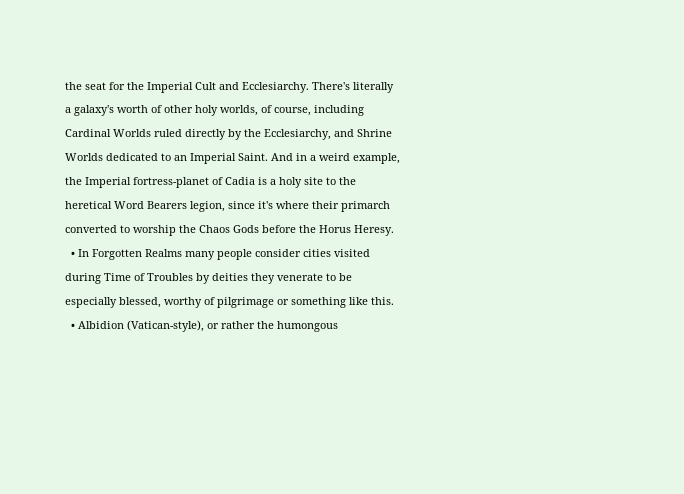the seat for the Imperial Cult and Ecclesiarchy. There's literally a galaxy's worth of other holy worlds, of course, including Cardinal Worlds ruled directly by the Ecclesiarchy, and Shrine Worlds dedicated to an Imperial Saint. And in a weird example, the Imperial fortress-planet of Cadia is a holy site to the heretical Word Bearers legion, since it's where their primarch converted to worship the Chaos Gods before the Horus Heresy.
  • In Forgotten Realms many people consider cities visited during Time of Troubles by deities they venerate to be especially blessed, worthy of pilgrimage or something like this.
  • Albidion (Vatican-style), or rather the humongous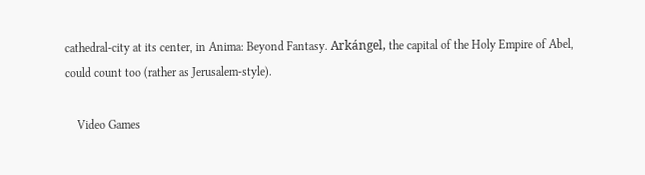cathedral-city at its center, in Anima: Beyond Fantasy. Arkángel, the capital of the Holy Empire of Abel, could count too (rather as Jerusalem-style).

    Video Games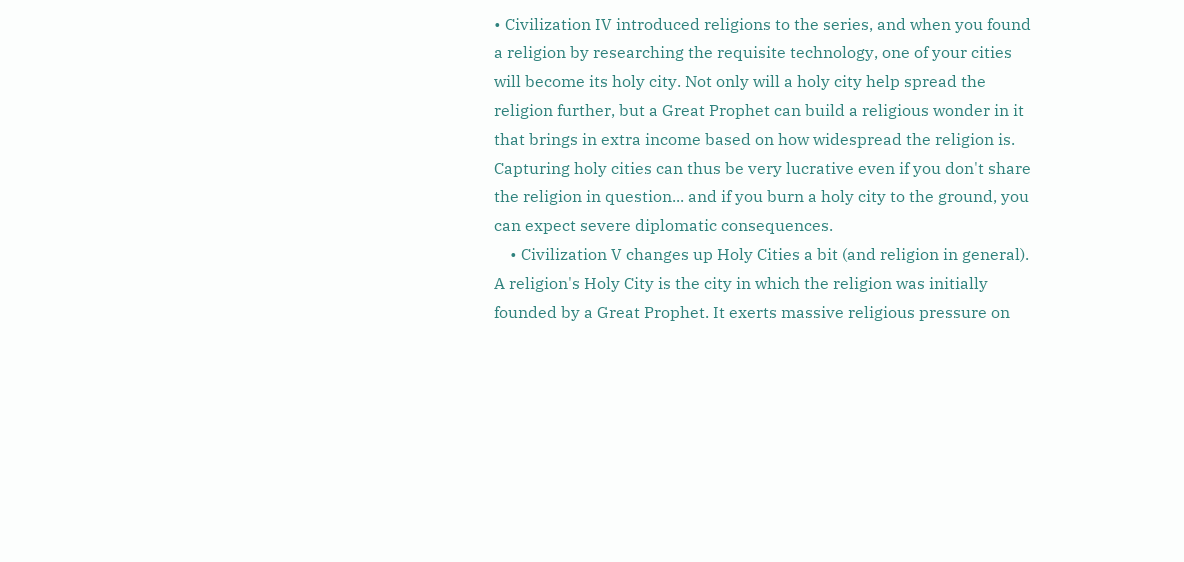• Civilization IV introduced religions to the series, and when you found a religion by researching the requisite technology, one of your cities will become its holy city. Not only will a holy city help spread the religion further, but a Great Prophet can build a religious wonder in it that brings in extra income based on how widespread the religion is. Capturing holy cities can thus be very lucrative even if you don't share the religion in question... and if you burn a holy city to the ground, you can expect severe diplomatic consequences.
    • Civilization V changes up Holy Cities a bit (and religion in general). A religion's Holy City is the city in which the religion was initially founded by a Great Prophet. It exerts massive religious pressure on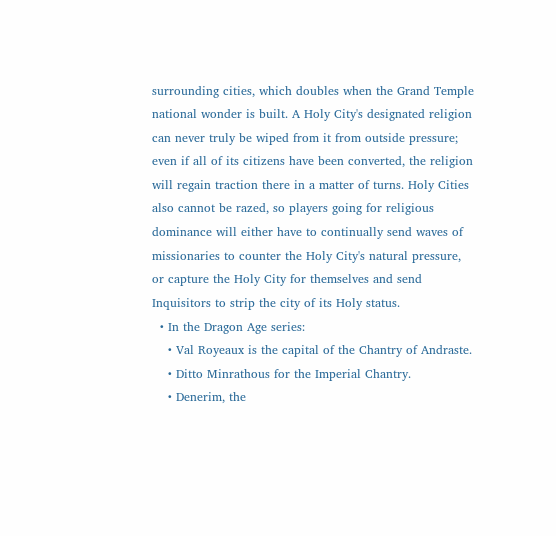surrounding cities, which doubles when the Grand Temple national wonder is built. A Holy City's designated religion can never truly be wiped from it from outside pressure; even if all of its citizens have been converted, the religion will regain traction there in a matter of turns. Holy Cities also cannot be razed, so players going for religious dominance will either have to continually send waves of missionaries to counter the Holy City's natural pressure, or capture the Holy City for themselves and send Inquisitors to strip the city of its Holy status.
  • In the Dragon Age series:
    • Val Royeaux is the capital of the Chantry of Andraste.
    • Ditto Minrathous for the Imperial Chantry.
    • Denerim, the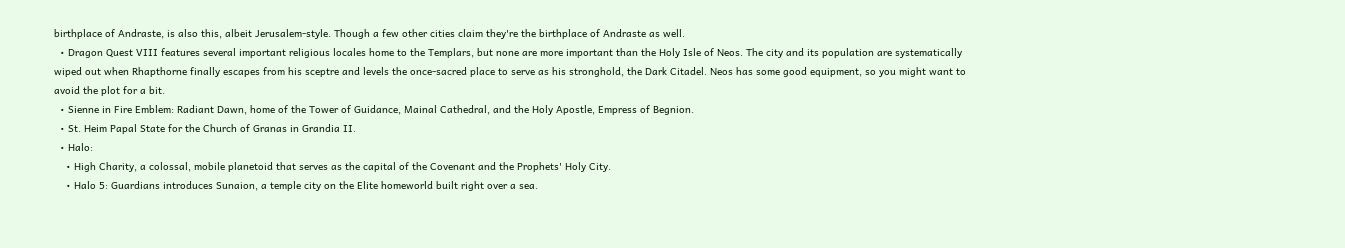birthplace of Andraste, is also this, albeit Jerusalem-style. Though a few other cities claim they're the birthplace of Andraste as well.
  • Dragon Quest VIII features several important religious locales home to the Templars, but none are more important than the Holy Isle of Neos. The city and its population are systematically wiped out when Rhapthorne finally escapes from his sceptre and levels the once-sacred place to serve as his stronghold, the Dark Citadel. Neos has some good equipment, so you might want to avoid the plot for a bit.
  • Sienne in Fire Emblem: Radiant Dawn, home of the Tower of Guidance, Mainal Cathedral, and the Holy Apostle, Empress of Begnion.
  • St. Heim Papal State for the Church of Granas in Grandia II.
  • Halo:
    • High Charity, a colossal, mobile planetoid that serves as the capital of the Covenant and the Prophets' Holy City.
    • Halo 5: Guardians introduces Sunaion, a temple city on the Elite homeworld built right over a sea.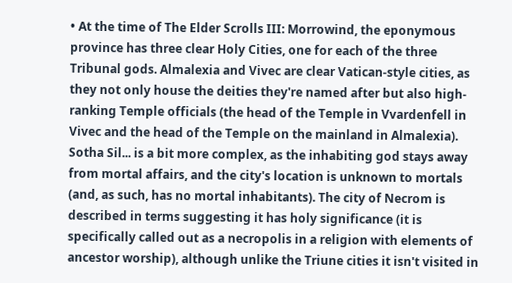• At the time of The Elder Scrolls III: Morrowind, the eponymous province has three clear Holy Cities, one for each of the three Tribunal gods. Almalexia and Vivec are clear Vatican-style cities, as they not only house the deities they're named after but also high-ranking Temple officials (the head of the Temple in Vvardenfell in Vivec and the head of the Temple on the mainland in Almalexia). Sotha Sil... is a bit more complex, as the inhabiting god stays away from mortal affairs, and the city's location is unknown to mortals (and, as such, has no mortal inhabitants). The city of Necrom is described in terms suggesting it has holy significance (it is specifically called out as a necropolis in a religion with elements of ancestor worship), although unlike the Triune cities it isn't visited in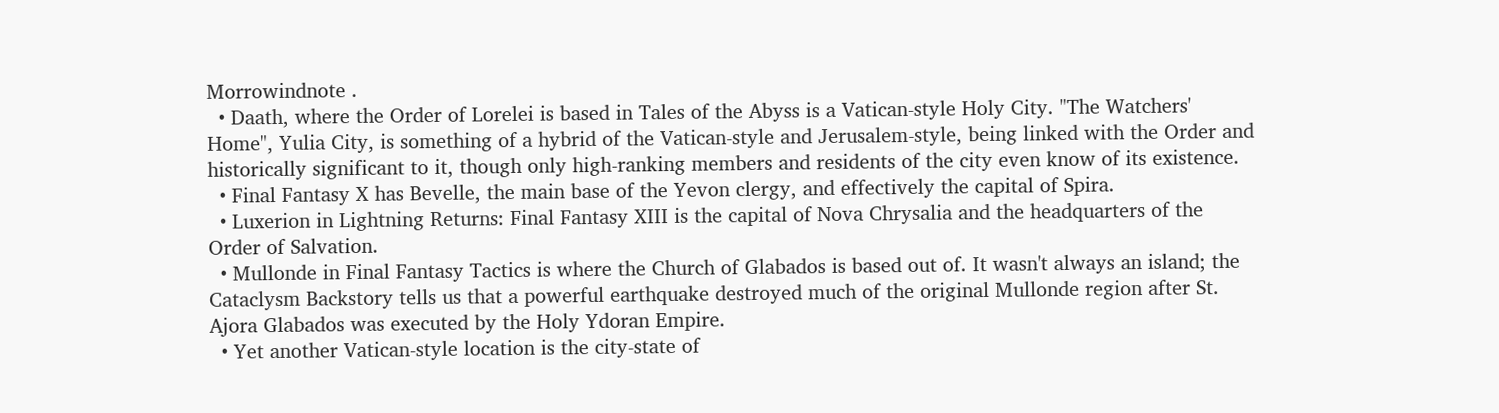Morrowindnote .
  • Daath, where the Order of Lorelei is based in Tales of the Abyss is a Vatican-style Holy City. "The Watchers' Home", Yulia City, is something of a hybrid of the Vatican-style and Jerusalem-style, being linked with the Order and historically significant to it, though only high-ranking members and residents of the city even know of its existence.
  • Final Fantasy X has Bevelle, the main base of the Yevon clergy, and effectively the capital of Spira.
  • Luxerion in Lightning Returns: Final Fantasy XIII is the capital of Nova Chrysalia and the headquarters of the Order of Salvation.
  • Mullonde in Final Fantasy Tactics is where the Church of Glabados is based out of. It wasn't always an island; the Cataclysm Backstory tells us that a powerful earthquake destroyed much of the original Mullonde region after St. Ajora Glabados was executed by the Holy Ydoran Empire.
  • Yet another Vatican-style location is the city-state of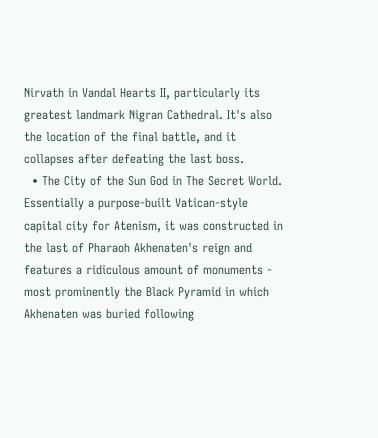Nirvath in Vandal Hearts II, particularly its greatest landmark Nigran Cathedral. It's also the location of the final battle, and it collapses after defeating the last boss.
  • The City of the Sun God in The Secret World. Essentially a purpose-built Vatican-style capital city for Atenism, it was constructed in the last of Pharaoh Akhenaten's reign and features a ridiculous amount of monuments - most prominently the Black Pyramid in which Akhenaten was buried following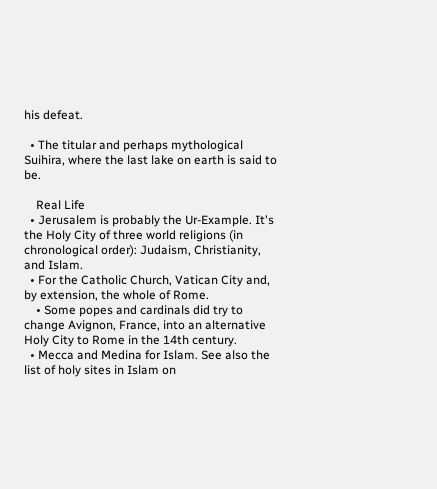his defeat.

  • The titular and perhaps mythological Suihira, where the last lake on earth is said to be.

    Real Life
  • Jerusalem is probably the Ur-Example. It's the Holy City of three world religions (in chronological order): Judaism, Christianity, and Islam.
  • For the Catholic Church, Vatican City and, by extension, the whole of Rome.
    • Some popes and cardinals did try to change Avignon, France, into an alternative Holy City to Rome in the 14th century.
  • Mecca and Medina for Islam. See also the list of holy sites in Islam on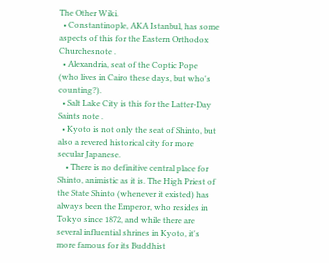The Other Wiki.
  • Constantinople, AKA Istanbul, has some aspects of this for the Eastern Orthodox Churchesnote .
  • Alexandria, seat of the Coptic Pope (who lives in Cairo these days, but who's counting?).
  • Salt Lake City is this for the Latter-Day Saints note .
  • Kyoto is not only the seat of Shinto, but also a revered historical city for more secular Japanese.
    • There is no definitive central place for Shinto, animistic as it is. The High Priest of the State Shinto (whenever it existed) has always been the Emperor, who resides in Tokyo since 1872, and while there are several influential shrines in Kyoto, it's more famous for its Buddhist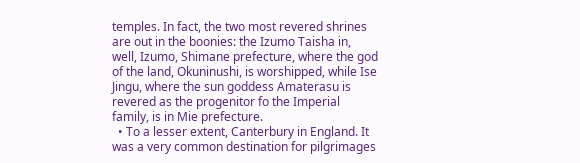temples. In fact, the two most revered shrines are out in the boonies: the Izumo Taisha in, well, Izumo, Shimane prefecture, where the god of the land, Okuninushi, is worshipped, while Ise Jingu, where the sun goddess Amaterasu is revered as the progenitor fo the Imperial family, is in Mie prefecture.
  • To a lesser extent, Canterbury in England. It was a very common destination for pilgrimages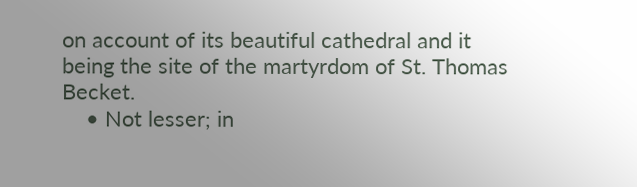on account of its beautiful cathedral and it being the site of the martyrdom of St. Thomas Becket.
    • Not lesser; in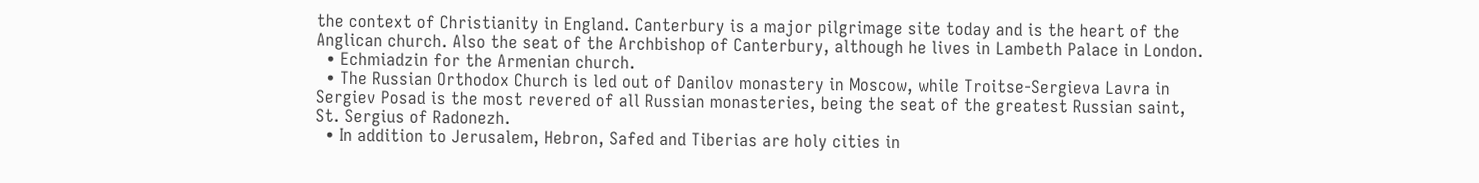the context of Christianity in England. Canterbury is a major pilgrimage site today and is the heart of the Anglican church. Also the seat of the Archbishop of Canterbury, although he lives in Lambeth Palace in London.
  • Echmiadzin for the Armenian church.
  • The Russian Orthodox Church is led out of Danilov monastery in Moscow, while Troitse-Sergieva Lavra in Sergiev Posad is the most revered of all Russian monasteries, being the seat of the greatest Russian saint, St. Sergius of Radonezh.
  • In addition to Jerusalem, Hebron, Safed and Tiberias are holy cities in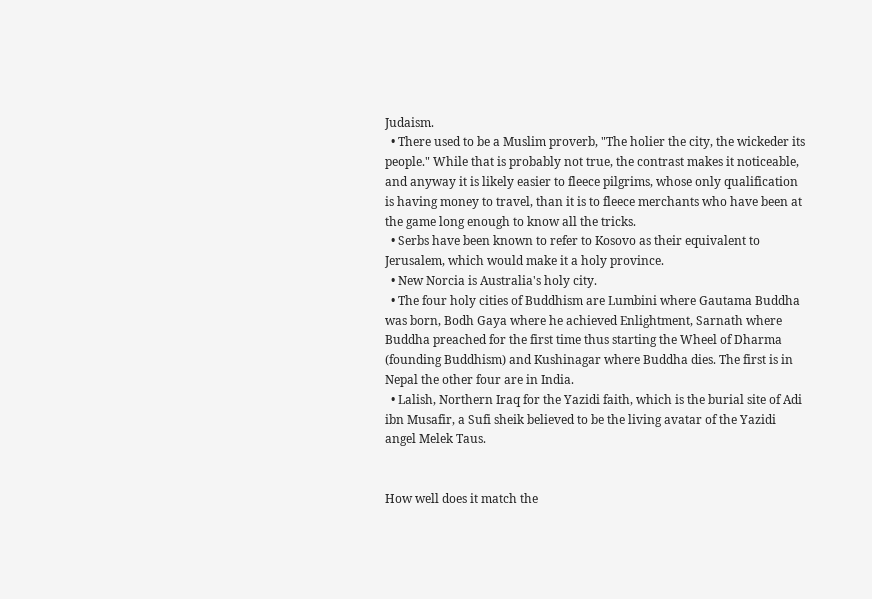Judaism.
  • There used to be a Muslim proverb, "The holier the city, the wickeder its people." While that is probably not true, the contrast makes it noticeable, and anyway it is likely easier to fleece pilgrims, whose only qualification is having money to travel, than it is to fleece merchants who have been at the game long enough to know all the tricks.
  • Serbs have been known to refer to Kosovo as their equivalent to Jerusalem, which would make it a holy province.
  • New Norcia is Australia's holy city.
  • The four holy cities of Buddhism are Lumbini where Gautama Buddha was born, Bodh Gaya where he achieved Enlightment, Sarnath where Buddha preached for the first time thus starting the Wheel of Dharma (founding Buddhism) and Kushinagar where Buddha dies. The first is in Nepal the other four are in India.
  • Lalish, Northern Iraq for the Yazidi faith, which is the burial site of Adi ibn Musafir, a Sufi sheik believed to be the living avatar of the Yazidi angel Melek Taus.


How well does it match the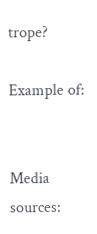trope?

Example of:


Media sources: